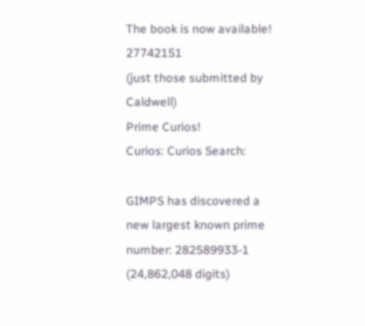The book is now available! 27742151
(just those submitted by Caldwell)
Prime Curios!
Curios: Curios Search:

GIMPS has discovered a new largest known prime number: 282589933-1 (24,862,048 digits)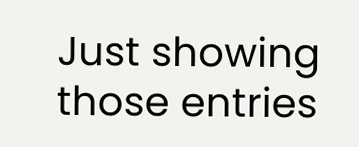Just showing those entries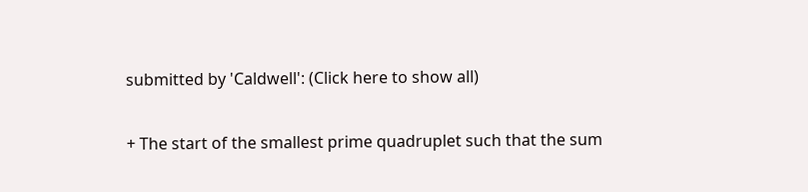submitted by 'Caldwell': (Click here to show all)

+ The start of the smallest prime quadruplet such that the sum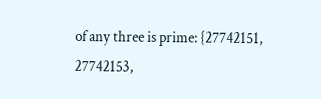of any three is prime: {27742151, 27742153,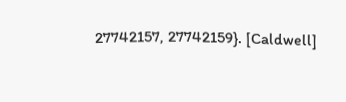27742157, 27742159}. [Caldwell]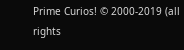Prime Curios! © 2000-2019 (all rights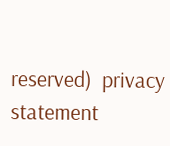reserved)  privacy statement